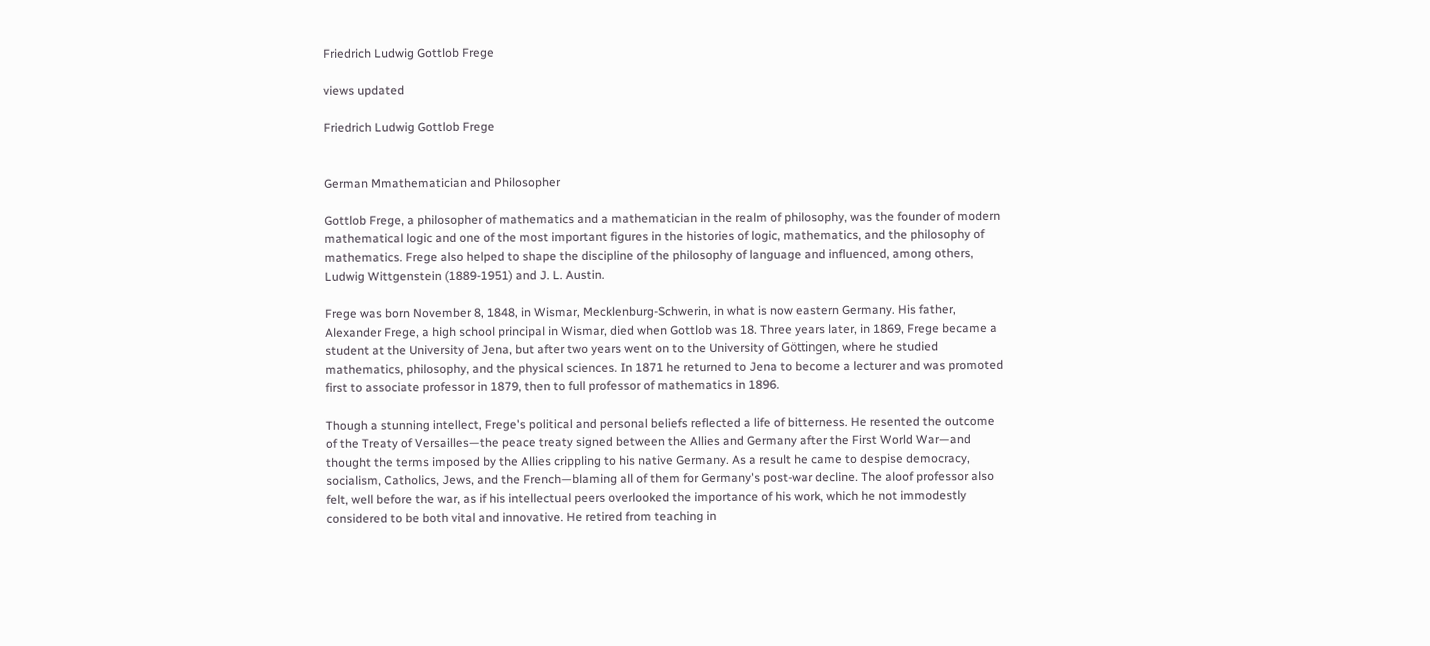Friedrich Ludwig Gottlob Frege

views updated

Friedrich Ludwig Gottlob Frege


German Mmathematician and Philosopher

Gottlob Frege, a philosopher of mathematics and a mathematician in the realm of philosophy, was the founder of modern mathematical logic and one of the most important figures in the histories of logic, mathematics, and the philosophy of mathematics. Frege also helped to shape the discipline of the philosophy of language and influenced, among others, Ludwig Wittgenstein (1889-1951) and J. L. Austin.

Frege was born November 8, 1848, in Wismar, Mecklenburg-Schwerin, in what is now eastern Germany. His father, Alexander Frege, a high school principal in Wismar, died when Gottlob was 18. Three years later, in 1869, Frege became a student at the University of Jena, but after two years went on to the University of Göttingen, where he studied mathematics, philosophy, and the physical sciences. In 1871 he returned to Jena to become a lecturer and was promoted first to associate professor in 1879, then to full professor of mathematics in 1896.

Though a stunning intellect, Frege's political and personal beliefs reflected a life of bitterness. He resented the outcome of the Treaty of Versailles—the peace treaty signed between the Allies and Germany after the First World War—and thought the terms imposed by the Allies crippling to his native Germany. As a result he came to despise democracy, socialism, Catholics, Jews, and the French—blaming all of them for Germany's post-war decline. The aloof professor also felt, well before the war, as if his intellectual peers overlooked the importance of his work, which he not immodestly considered to be both vital and innovative. He retired from teaching in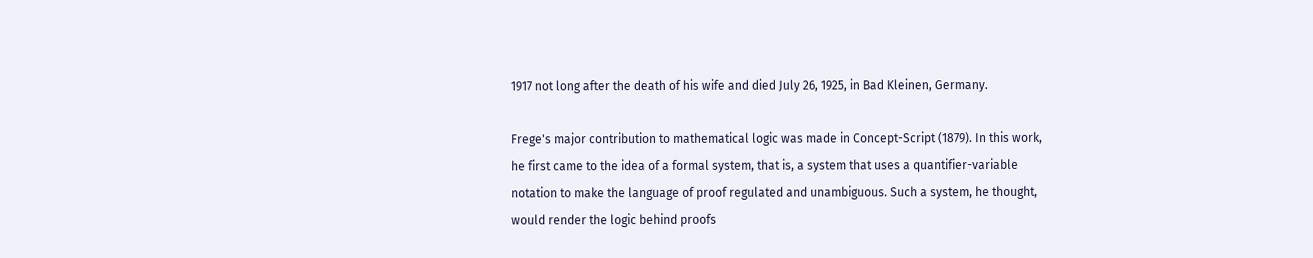1917 not long after the death of his wife and died July 26, 1925, in Bad Kleinen, Germany.

Frege's major contribution to mathematical logic was made in Concept-Script (1879). In this work, he first came to the idea of a formal system, that is, a system that uses a quantifier-variable notation to make the language of proof regulated and unambiguous. Such a system, he thought, would render the logic behind proofs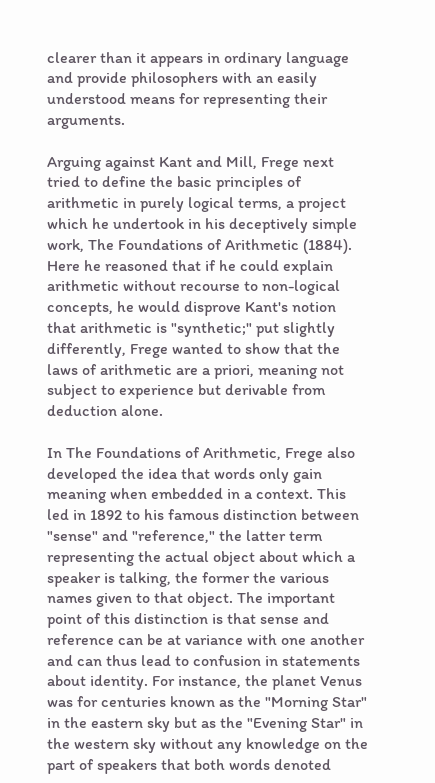clearer than it appears in ordinary language and provide philosophers with an easily understood means for representing their arguments.

Arguing against Kant and Mill, Frege next tried to define the basic principles of arithmetic in purely logical terms, a project which he undertook in his deceptively simple work, The Foundations of Arithmetic (1884). Here he reasoned that if he could explain arithmetic without recourse to non-logical concepts, he would disprove Kant's notion that arithmetic is "synthetic;" put slightly differently, Frege wanted to show that the laws of arithmetic are a priori, meaning not subject to experience but derivable from deduction alone.

In The Foundations of Arithmetic, Frege also developed the idea that words only gain meaning when embedded in a context. This led in 1892 to his famous distinction between "sense" and "reference," the latter term representing the actual object about which a speaker is talking, the former the various names given to that object. The important point of this distinction is that sense and reference can be at variance with one another and can thus lead to confusion in statements about identity. For instance, the planet Venus was for centuries known as the "Morning Star" in the eastern sky but as the "Evening Star" in the western sky without any knowledge on the part of speakers that both words denoted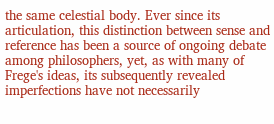the same celestial body. Ever since its articulation, this distinction between sense and reference has been a source of ongoing debate among philosophers, yet, as with many of Frege's ideas, its subsequently revealed imperfections have not necessarily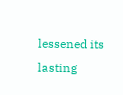lessened its lasting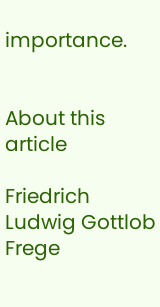importance.


About this article

Friedrich Ludwig Gottlob Frege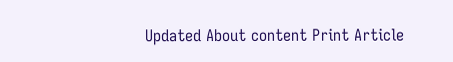Updated About content Print Article